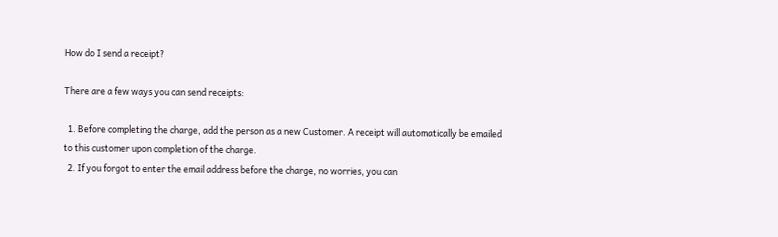How do I send a receipt?

There are a few ways you can send receipts:

  1. Before completing the charge, add the person as a new Customer. A receipt will automatically be emailed to this customer upon completion of the charge.
  2. If you forgot to enter the email address before the charge, no worries, you can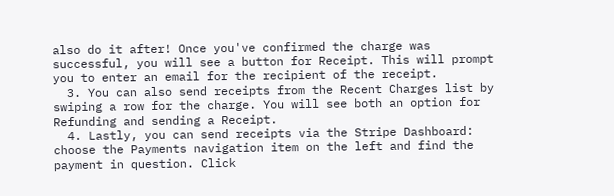also do it after! Once you've confirmed the charge was successful, you will see a button for Receipt. This will prompt you to enter an email for the recipient of the receipt.
  3. You can also send receipts from the Recent Charges list by swiping a row for the charge. You will see both an option for Refunding and sending a Receipt.
  4. Lastly, you can send receipts via the Stripe Dashboard: choose the Payments navigation item on the left and find the payment in question. Click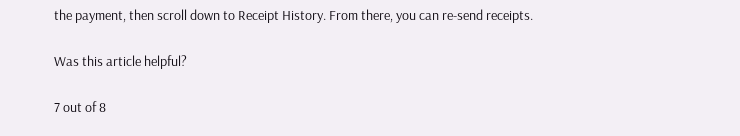the payment, then scroll down to Receipt History. From there, you can re-send receipts.

Was this article helpful?

7 out of 8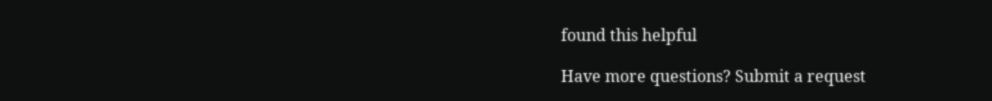found this helpful

Have more questions? Submit a request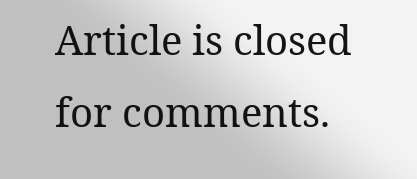Article is closed for comments.